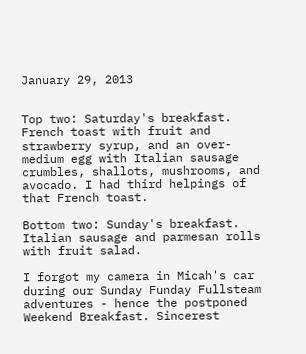January 29, 2013


Top two: Saturday's breakfast. French toast with fruit and strawberry syrup, and an over-medium egg with Italian sausage crumbles, shallots, mushrooms, and avocado. I had third helpings of that French toast.

Bottom two: Sunday's breakfast. Italian sausage and parmesan rolls with fruit salad.

I forgot my camera in Micah's car during our Sunday Funday Fullsteam adventures - hence the postponed Weekend Breakfast. Sincerest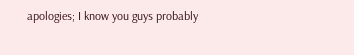apologies; I know you guys probably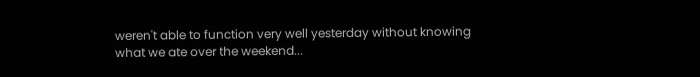weren't able to function very well yesterday without knowing what we ate over the weekend...